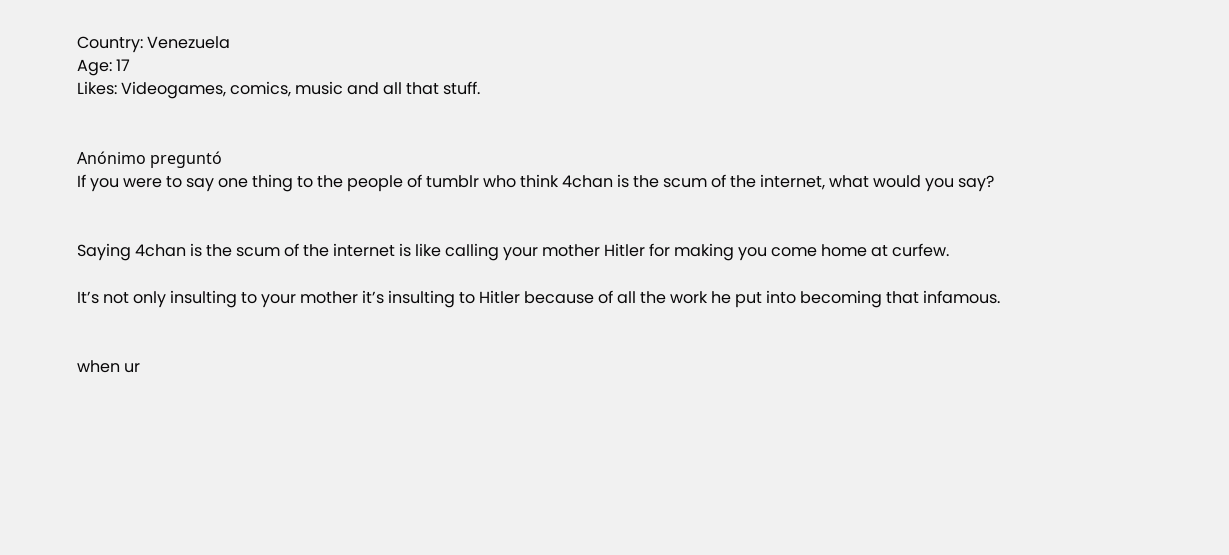Country: Venezuela
Age: 17
Likes: Videogames, comics, music and all that stuff.


Anónimo preguntó
If you were to say one thing to the people of tumblr who think 4chan is the scum of the internet, what would you say?


Saying 4chan is the scum of the internet is like calling your mother Hitler for making you come home at curfew.

It’s not only insulting to your mother it’s insulting to Hitler because of all the work he put into becoming that infamous.


when ur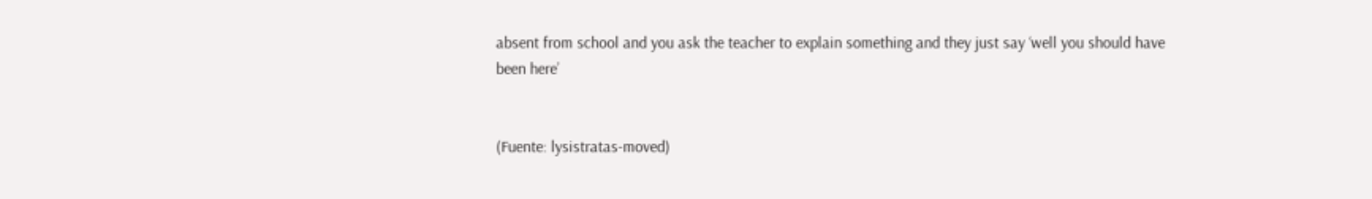absent from school and you ask the teacher to explain something and they just say ‘well you should have been here’


(Fuente: lysistratas-moved)